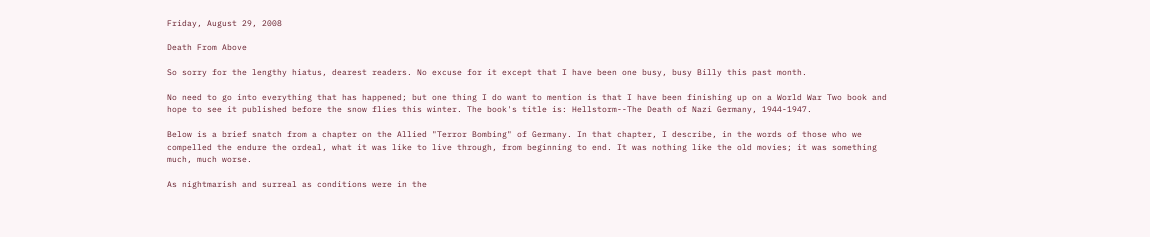Friday, August 29, 2008

Death From Above

So sorry for the lengthy hiatus, dearest readers. No excuse for it except that I have been one busy, busy Billy this past month.

No need to go into everything that has happened; but one thing I do want to mention is that I have been finishing up on a World War Two book and hope to see it published before the snow flies this winter. The book's title is: Hellstorm--The Death of Nazi Germany, 1944-1947.

Below is a brief snatch from a chapter on the Allied "Terror Bombing" of Germany. In that chapter, I describe, in the words of those who we compelled the endure the ordeal, what it was like to live through, from beginning to end. It was nothing like the old movies; it was something much, much worse.

As nightmarish and surreal as conditions were in the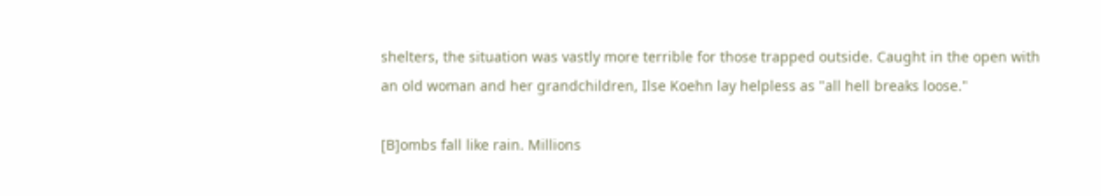shelters, the situation was vastly more terrible for those trapped outside. Caught in the open with an old woman and her grandchildren, Ilse Koehn lay helpless as "all hell breaks loose."

[B]ombs fall like rain. Millions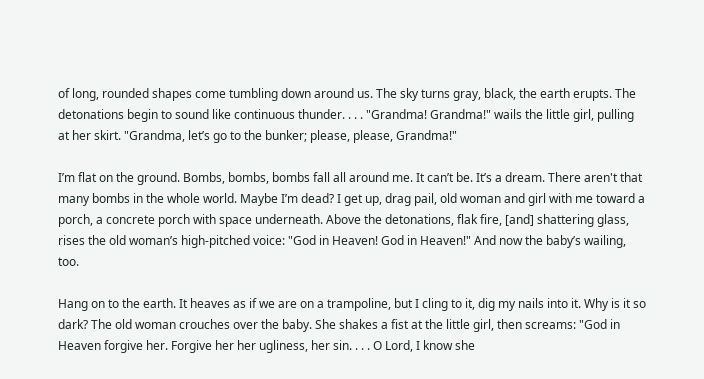of long, rounded shapes come tumbling down around us. The sky turns gray, black, the earth erupts. The detonations begin to sound like continuous thunder. . . . "Grandma! Grandma!" wails the little girl, pulling at her skirt. "Grandma, let’s go to the bunker; please, please, Grandma!"

I’m flat on the ground. Bombs, bombs, bombs fall all around me. It can’t be. It’s a dream. There aren't that many bombs in the whole world. Maybe I’m dead? I get up, drag pail, old woman and girl with me toward a porch, a concrete porch with space underneath. Above the detonations, flak fire, [and] shattering glass, rises the old woman’s high-pitched voice: "God in Heaven! God in Heaven!" And now the baby’s wailing, too.

Hang on to the earth. It heaves as if we are on a trampoline, but I cling to it, dig my nails into it. Why is it so dark? The old woman crouches over the baby. She shakes a fist at the little girl, then screams: "God in Heaven forgive her. Forgive her her ugliness, her sin. . . . O Lord, I know she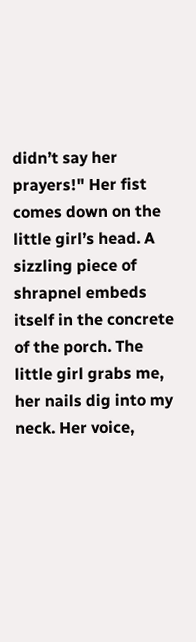didn’t say her prayers!" Her fist comes down on the little girl’s head. A sizzling piece of shrapnel embeds itself in the concrete of the porch. The little girl grabs me, her nails dig into my neck. Her voice,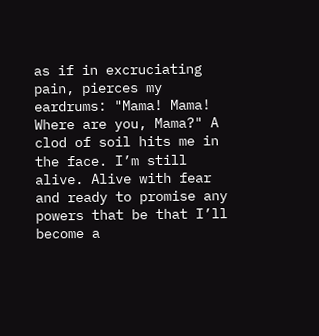as if in excruciating pain, pierces my eardrums: "Mama! Mama! Where are you, Mama?" A clod of soil hits me in the face. I’m still alive. Alive with fear and ready to promise any powers that be that I’ll become a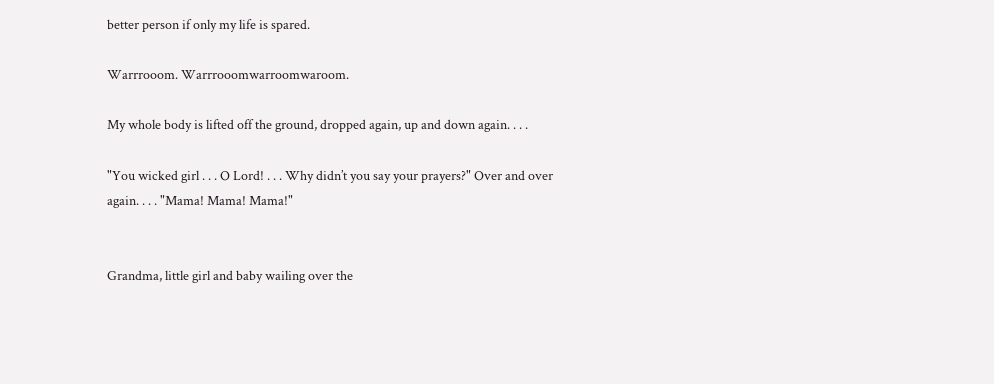better person if only my life is spared.

Warrrooom. Warrrooomwarroomwaroom.

My whole body is lifted off the ground, dropped again, up and down again. . . .

"You wicked girl . . . O Lord! . . . Why didn’t you say your prayers?" Over and over again. . . . "Mama! Mama! Mama!"


Grandma, little girl and baby wailing over the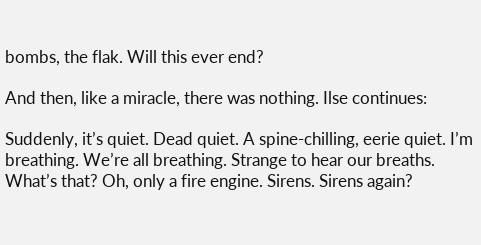bombs, the flak. Will this ever end?

And then, like a miracle, there was nothing. Ilse continues:

Suddenly, it’s quiet. Dead quiet. A spine-chilling, eerie quiet. I’m breathing. We’re all breathing. Strange to hear our breaths. What’s that? Oh, only a fire engine. Sirens. Sirens again?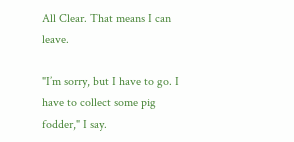All Clear. That means I can leave.

"I’m sorry, but I have to go. I have to collect some pig fodder," I say.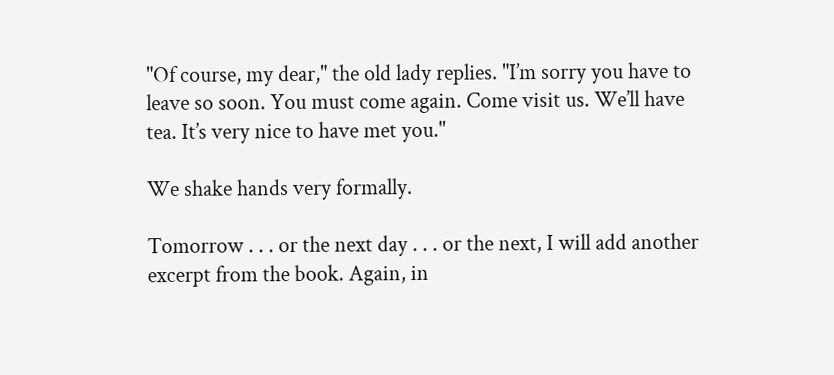"Of course, my dear," the old lady replies. "I’m sorry you have to leave so soon. You must come again. Come visit us. We’ll have tea. It’s very nice to have met you."

We shake hands very formally.

Tomorrow . . . or the next day . . . or the next, I will add another excerpt from the book. Again, in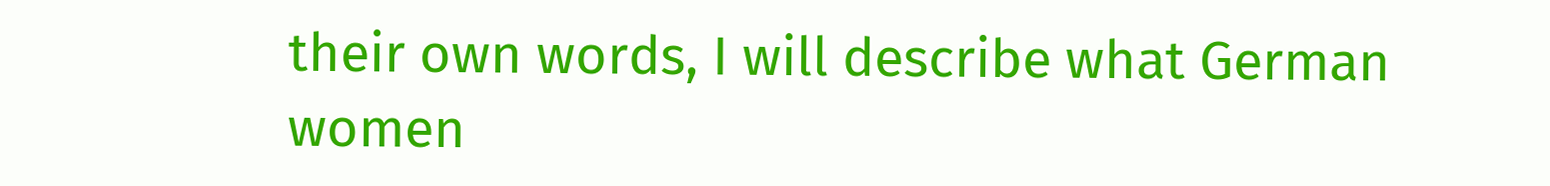their own words, I will describe what German women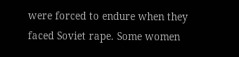were forced to endure when they faced Soviet rape. Some women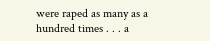were raped as many as a hundred times . . . a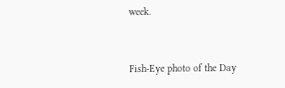week.


Fish-Eye photo of the Day